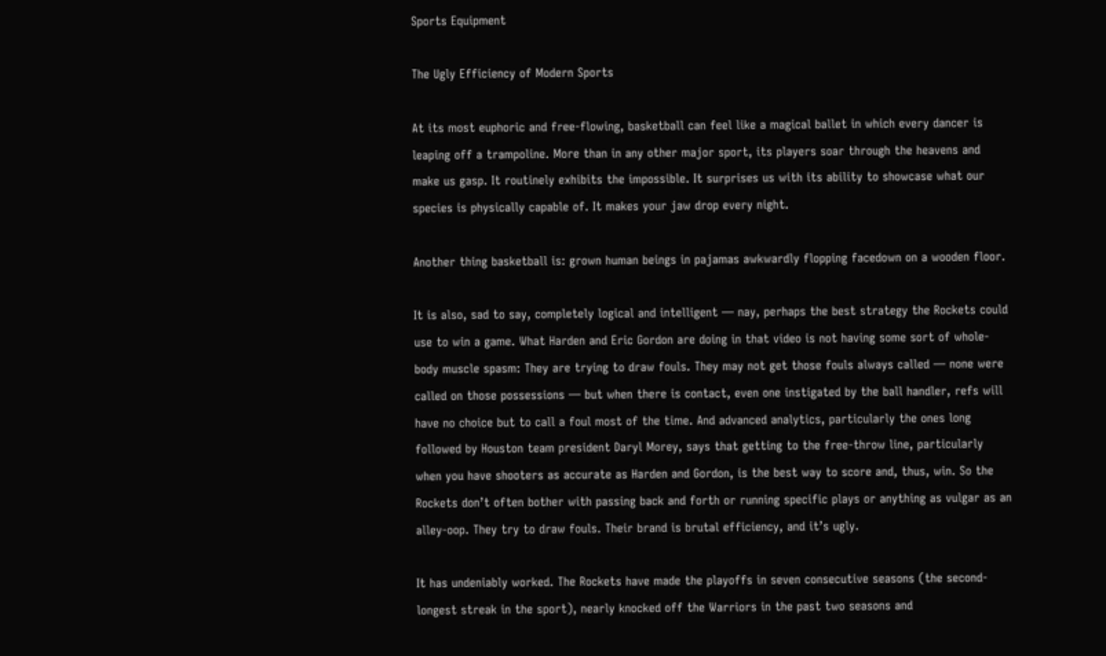Sports Equipment

The Ugly Efficiency of Modern Sports

At its most euphoric and free-flowing, basketball can feel like a magical ballet in which every dancer is leaping off a trampoline. More than in any other major sport, its players soar through the heavens and make us gasp. It routinely exhibits the impossible. It surprises us with its ability to showcase what our species is physically capable of. It makes your jaw drop every night.

Another thing basketball is: grown human beings in pajamas awkwardly flopping facedown on a wooden floor.

It is also, sad to say, completely logical and intelligent — nay, perhaps the best strategy the Rockets could use to win a game. What Harden and Eric Gordon are doing in that video is not having some sort of whole-body muscle spasm: They are trying to draw fouls. They may not get those fouls always called — none were called on those possessions — but when there is contact, even one instigated by the ball handler, refs will have no choice but to call a foul most of the time. And advanced analytics, particularly the ones long followed by Houston team president Daryl Morey, says that getting to the free-throw line, particularly when you have shooters as accurate as Harden and Gordon, is the best way to score and, thus, win. So the Rockets don’t often bother with passing back and forth or running specific plays or anything as vulgar as an alley-oop. They try to draw fouls. Their brand is brutal efficiency, and it’s ugly.

It has undeniably worked. The Rockets have made the playoffs in seven consecutive seasons (the second-longest streak in the sport), nearly knocked off the Warriors in the past two seasons and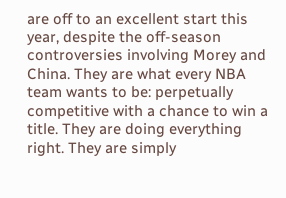are off to an excellent start this year, despite the off-season controversies involving Morey and China. They are what every NBA team wants to be: perpetually competitive with a chance to win a title. They are doing everything right. They are simply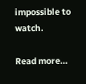impossible to watch.

Read more…